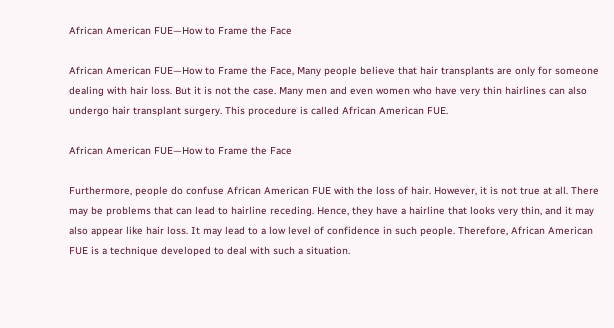African American FUE—How to Frame the Face

African American FUE—How to Frame the Face, Many people believe that hair transplants are only for someone dealing with hair loss. But it is not the case. Many men and even women who have very thin hairlines can also undergo hair transplant surgery. This procedure is called African American FUE.

African American FUE—How to Frame the Face

Furthermore, people do confuse African American FUE with the loss of hair. However, it is not true at all. There may be problems that can lead to hairline receding. Hence, they have a hairline that looks very thin, and it may also appear like hair loss. It may lead to a low level of confidence in such people. Therefore, African American FUE is a technique developed to deal with such a situation.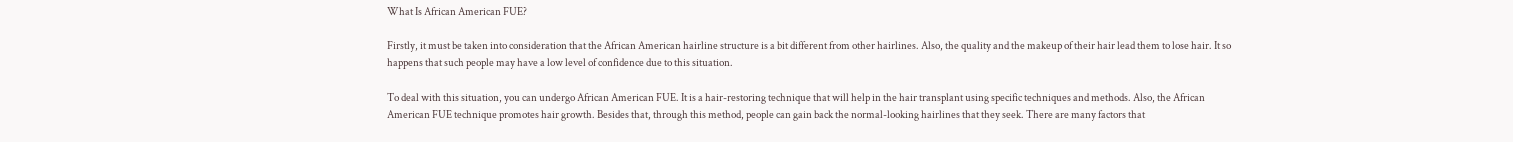What Is African American FUE?

Firstly, it must be taken into consideration that the African American hairline structure is a bit different from other hairlines. Also, the quality and the makeup of their hair lead them to lose hair. It so happens that such people may have a low level of confidence due to this situation.

To deal with this situation, you can undergo African American FUE. It is a hair-restoring technique that will help in the hair transplant using specific techniques and methods. Also, the African American FUE technique promotes hair growth. Besides that, through this method, people can gain back the normal-looking hairlines that they seek. There are many factors that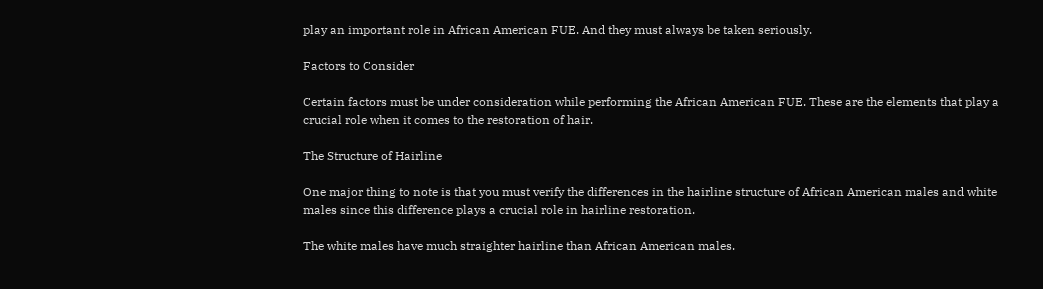play an important role in African American FUE. And they must always be taken seriously.

Factors to Consider

Certain factors must be under consideration while performing the African American FUE. These are the elements that play a crucial role when it comes to the restoration of hair.

The Structure of Hairline

One major thing to note is that you must verify the differences in the hairline structure of African American males and white males since this difference plays a crucial role in hairline restoration.

The white males have much straighter hairline than African American males.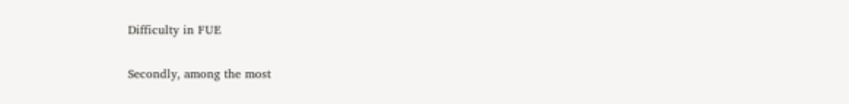Difficulty in FUE

Secondly, among the most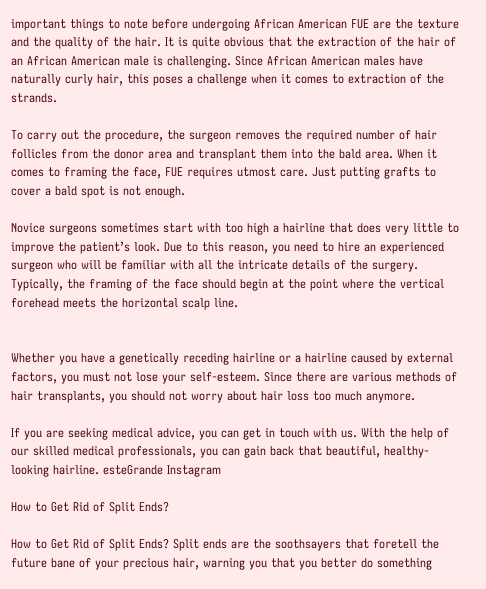important things to note before undergoing African American FUE are the texture and the quality of the hair. It is quite obvious that the extraction of the hair of an African American male is challenging. Since African American males have naturally curly hair, this poses a challenge when it comes to extraction of the strands.

To carry out the procedure, the surgeon removes the required number of hair follicles from the donor area and transplant them into the bald area. When it comes to framing the face, FUE requires utmost care. Just putting grafts to cover a bald spot is not enough.

Novice surgeons sometimes start with too high a hairline that does very little to improve the patient’s look. Due to this reason, you need to hire an experienced surgeon who will be familiar with all the intricate details of the surgery. Typically, the framing of the face should begin at the point where the vertical forehead meets the horizontal scalp line.


Whether you have a genetically receding hairline or a hairline caused by external factors, you must not lose your self-esteem. Since there are various methods of hair transplants, you should not worry about hair loss too much anymore.

If you are seeking medical advice, you can get in touch with us. With the help of our skilled medical professionals, you can gain back that beautiful, healthy-looking hairline. esteGrande Instagram

How to Get Rid of Split Ends?

How to Get Rid of Split Ends? Split ends are the soothsayers that foretell the future bane of your precious hair, warning you that you better do something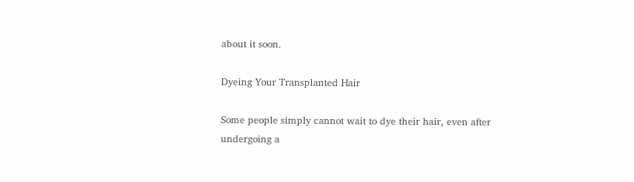about it soon.

Dyeing Your Transplanted Hair

Some people simply cannot wait to dye their hair, even after undergoing a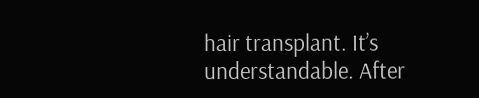hair transplant. It’s understandable. After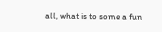all, what is to some a fun